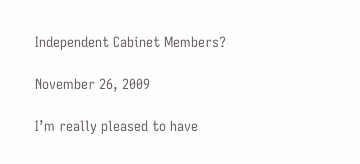Independent Cabinet Members?

November 26, 2009

I’m really pleased to have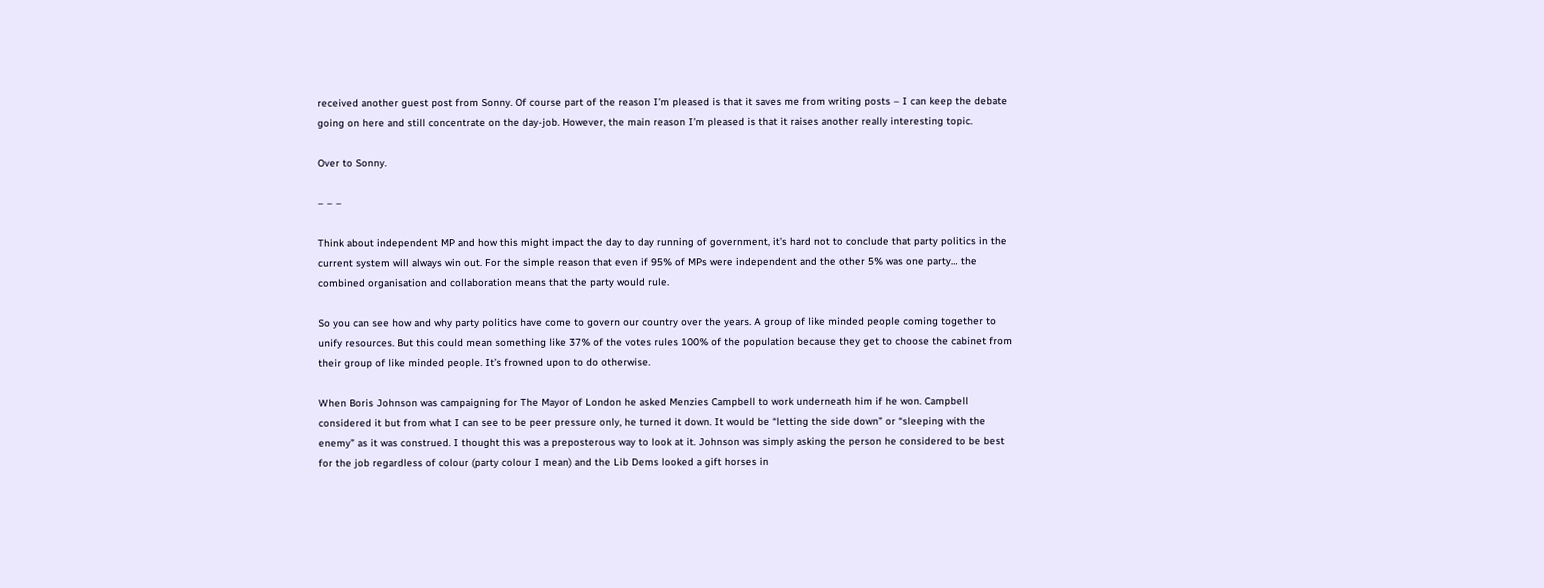received another guest post from Sonny. Of course part of the reason I’m pleased is that it saves me from writing posts – I can keep the debate going on here and still concentrate on the day-job. However, the main reason I’m pleased is that it raises another really interesting topic.

Over to Sonny.

– – –

Think about independent MP and how this might impact the day to day running of government, it’s hard not to conclude that party politics in the current system will always win out. For the simple reason that even if 95% of MPs were independent and the other 5% was one party… the combined organisation and collaboration means that the party would rule.

So you can see how and why party politics have come to govern our country over the years. A group of like minded people coming together to unify resources. But this could mean something like 37% of the votes rules 100% of the population because they get to choose the cabinet from their group of like minded people. It’s frowned upon to do otherwise.

When Boris Johnson was campaigning for The Mayor of London he asked Menzies Campbell to work underneath him if he won. Campbell considered it but from what I can see to be peer pressure only, he turned it down. It would be “letting the side down” or “sleeping with the enemy” as it was construed. I thought this was a preposterous way to look at it. Johnson was simply asking the person he considered to be best for the job regardless of colour (party colour I mean) and the Lib Dems looked a gift horses in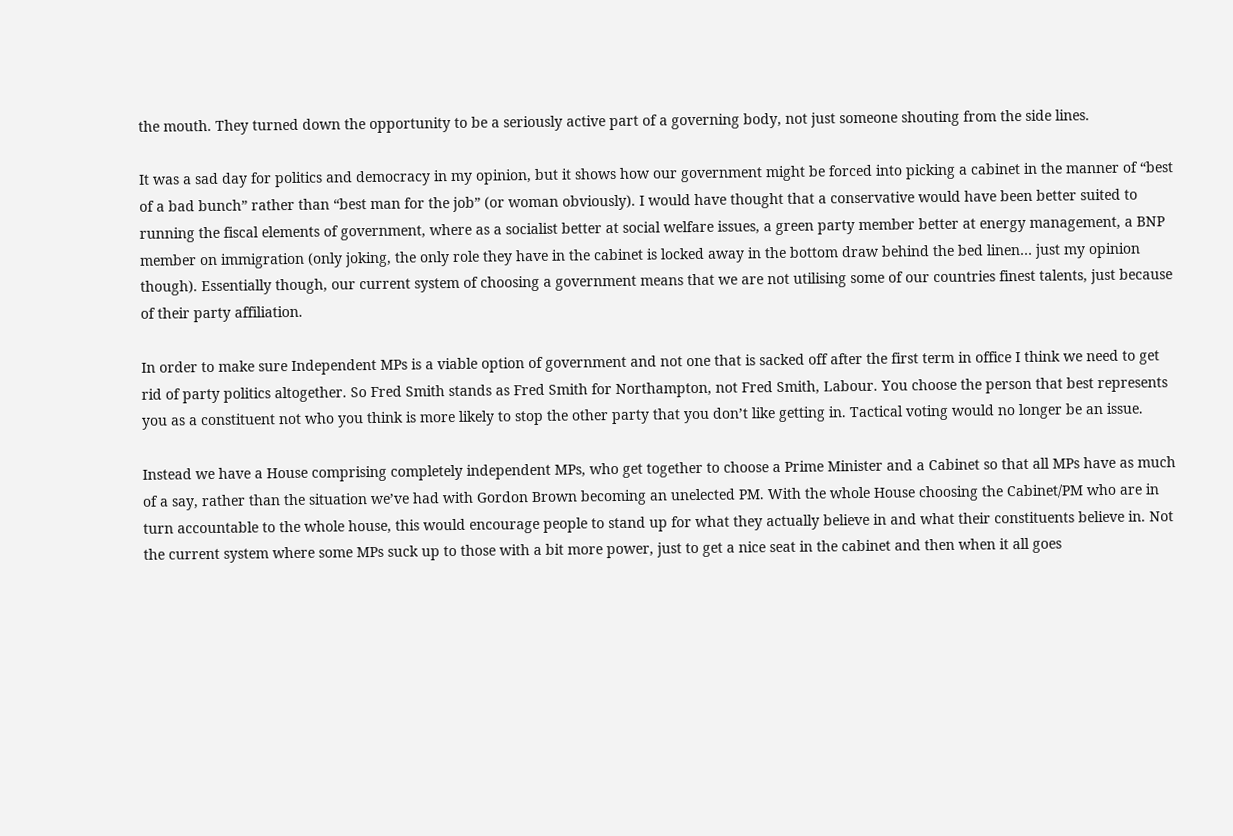the mouth. They turned down the opportunity to be a seriously active part of a governing body, not just someone shouting from the side lines.

It was a sad day for politics and democracy in my opinion, but it shows how our government might be forced into picking a cabinet in the manner of “best of a bad bunch” rather than “best man for the job” (or woman obviously). I would have thought that a conservative would have been better suited to running the fiscal elements of government, where as a socialist better at social welfare issues, a green party member better at energy management, a BNP member on immigration (only joking, the only role they have in the cabinet is locked away in the bottom draw behind the bed linen… just my opinion though). Essentially though, our current system of choosing a government means that we are not utilising some of our countries finest talents, just because of their party affiliation.

In order to make sure Independent MPs is a viable option of government and not one that is sacked off after the first term in office I think we need to get rid of party politics altogether. So Fred Smith stands as Fred Smith for Northampton, not Fred Smith, Labour. You choose the person that best represents you as a constituent not who you think is more likely to stop the other party that you don’t like getting in. Tactical voting would no longer be an issue.

Instead we have a House comprising completely independent MPs, who get together to choose a Prime Minister and a Cabinet so that all MPs have as much of a say, rather than the situation we’ve had with Gordon Brown becoming an unelected PM. With the whole House choosing the Cabinet/PM who are in turn accountable to the whole house, this would encourage people to stand up for what they actually believe in and what their constituents believe in. Not the current system where some MPs suck up to those with a bit more power, just to get a nice seat in the cabinet and then when it all goes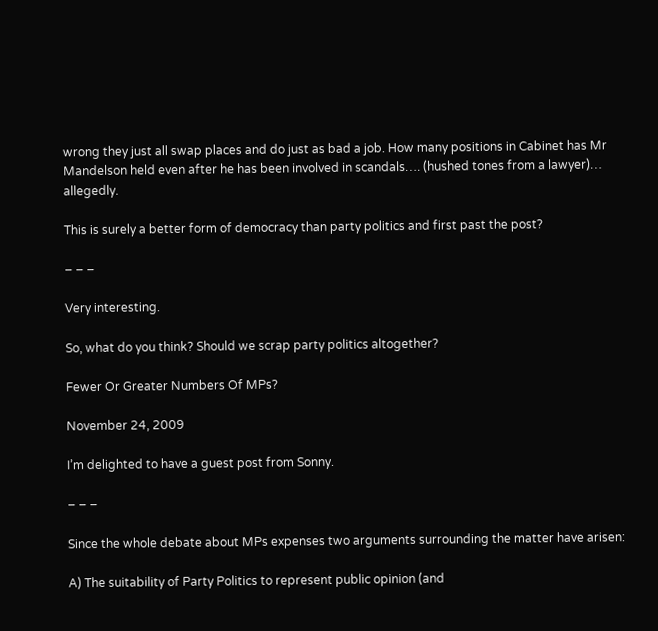wrong they just all swap places and do just as bad a job. How many positions in Cabinet has Mr Mandelson held even after he has been involved in scandals…. (hushed tones from a lawyer)… allegedly.

This is surely a better form of democracy than party politics and first past the post?

– – –

Very interesting.

So, what do you think? Should we scrap party politics altogether?

Fewer Or Greater Numbers Of MPs?

November 24, 2009

I’m delighted to have a guest post from Sonny.

– – –

Since the whole debate about MPs expenses two arguments surrounding the matter have arisen:

A) The suitability of Party Politics to represent public opinion (and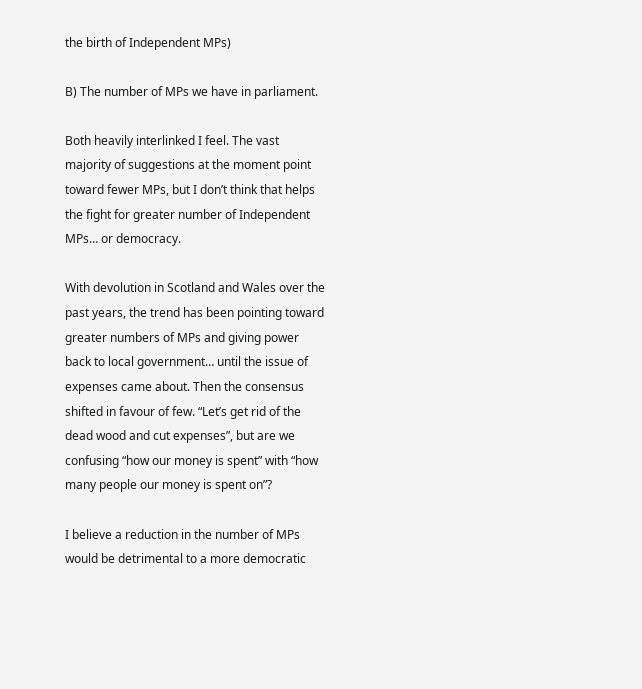the birth of Independent MPs)

B) The number of MPs we have in parliament.

Both heavily interlinked I feel. The vast majority of suggestions at the moment point toward fewer MPs, but I don’t think that helps the fight for greater number of Independent MPs… or democracy.

With devolution in Scotland and Wales over the past years, the trend has been pointing toward greater numbers of MPs and giving power back to local government… until the issue of expenses came about. Then the consensus shifted in favour of few. “Let’s get rid of the dead wood and cut expenses”, but are we confusing “how our money is spent” with “how many people our money is spent on”?

I believe a reduction in the number of MPs would be detrimental to a more democratic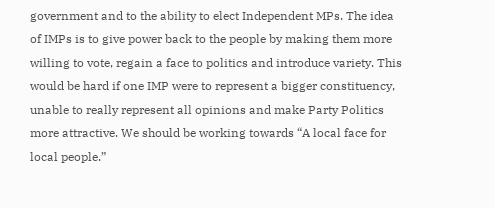government and to the ability to elect Independent MPs. The idea of IMPs is to give power back to the people by making them more willing to vote, regain a face to politics and introduce variety. This would be hard if one IMP were to represent a bigger constituency, unable to really represent all opinions and make Party Politics more attractive. We should be working towards “A local face for local people.”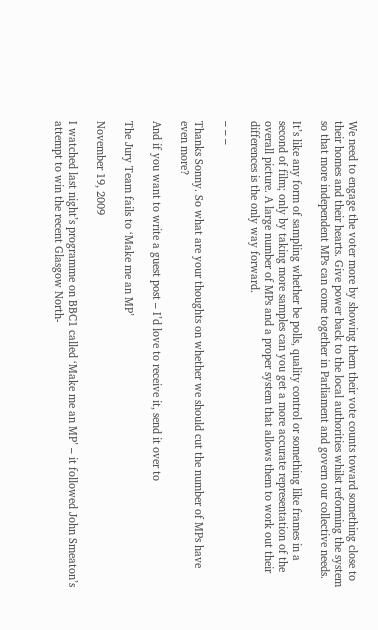We need to engage the voter more by showing them their vote counts toward something close to their homes and their hearts. Give power back to the local authorities whilst reforming the system so that more independent MPs can come together in Parliament and govern our collective needs.

It’s like any form of sampling whether be polls, quality control or something like frames in a second of film; only by taking more samples can you get a more accurate representation of the overall picture. A large number of MPs and a proper system that allows them to work out their differences is the only way forward.

– – –

Thanks Sonny. So what are your thoughts on whether we should cut the number of MPs have even more?

And if you want to write a guest post – I’d love to receive it, send it over to

The Jury Team fails to ‘Make me an MP’

November 19, 2009

I watched last night’s programme on BBC1 called ‘Make me an MP’ – it followed John Smeaton’s attempt to win the recent Glasgow North-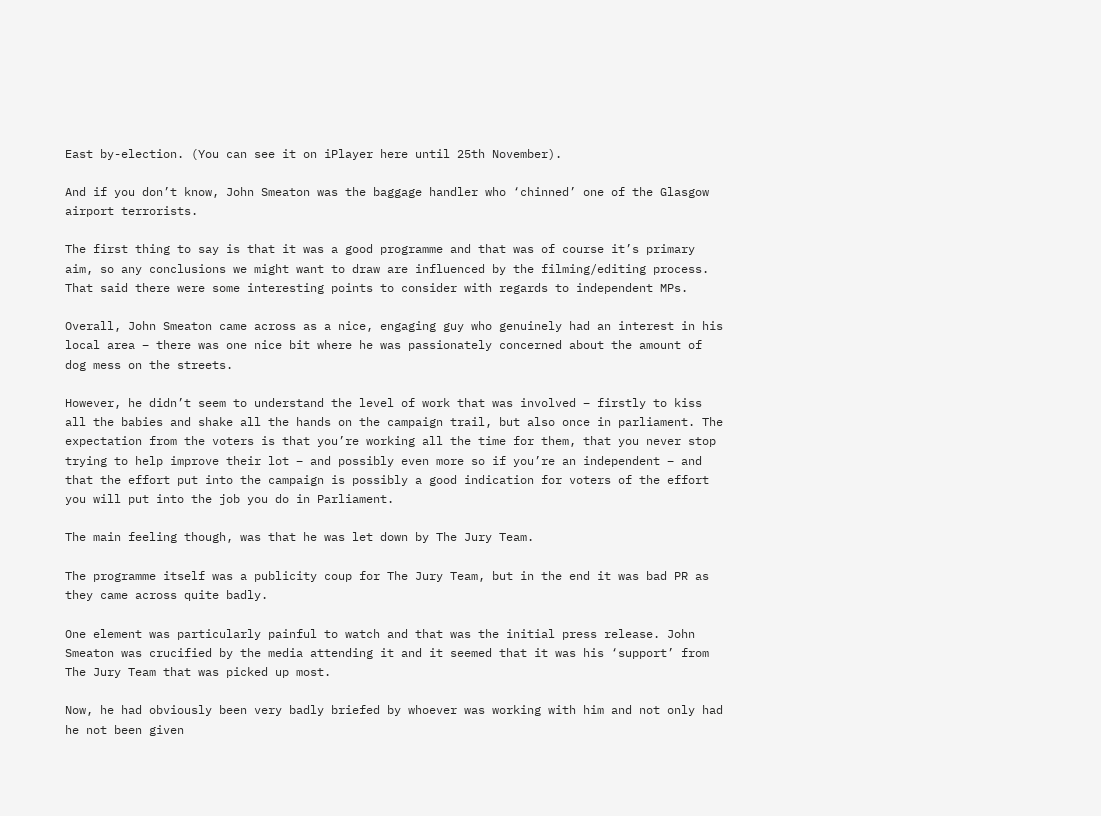East by-election. (You can see it on iPlayer here until 25th November).

And if you don’t know, John Smeaton was the baggage handler who ‘chinned’ one of the Glasgow airport terrorists.

The first thing to say is that it was a good programme and that was of course it’s primary aim, so any conclusions we might want to draw are influenced by the filming/editing process. That said there were some interesting points to consider with regards to independent MPs.

Overall, John Smeaton came across as a nice, engaging guy who genuinely had an interest in his local area – there was one nice bit where he was passionately concerned about the amount of dog mess on the streets.

However, he didn’t seem to understand the level of work that was involved – firstly to kiss all the babies and shake all the hands on the campaign trail, but also once in parliament. The expectation from the voters is that you’re working all the time for them, that you never stop trying to help improve their lot – and possibly even more so if you’re an independent – and that the effort put into the campaign is possibly a good indication for voters of the effort you will put into the job you do in Parliament.

The main feeling though, was that he was let down by The Jury Team.

The programme itself was a publicity coup for The Jury Team, but in the end it was bad PR as they came across quite badly.

One element was particularly painful to watch and that was the initial press release. John Smeaton was crucified by the media attending it and it seemed that it was his ‘support’ from The Jury Team that was picked up most.

Now, he had obviously been very badly briefed by whoever was working with him and not only had he not been given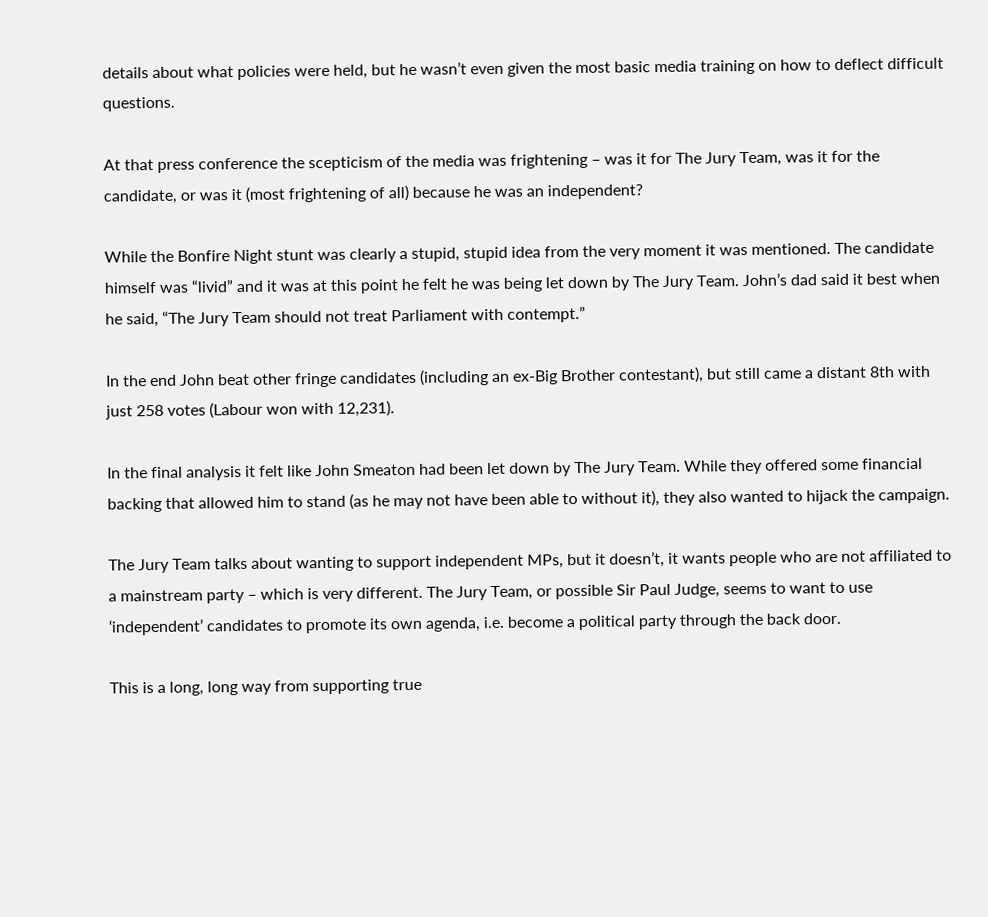details about what policies were held, but he wasn’t even given the most basic media training on how to deflect difficult questions.

At that press conference the scepticism of the media was frightening – was it for The Jury Team, was it for the candidate, or was it (most frightening of all) because he was an independent?

While the Bonfire Night stunt was clearly a stupid, stupid idea from the very moment it was mentioned. The candidate himself was “livid” and it was at this point he felt he was being let down by The Jury Team. John’s dad said it best when he said, “The Jury Team should not treat Parliament with contempt.”

In the end John beat other fringe candidates (including an ex-Big Brother contestant), but still came a distant 8th with just 258 votes (Labour won with 12,231).

In the final analysis it felt like John Smeaton had been let down by The Jury Team. While they offered some financial backing that allowed him to stand (as he may not have been able to without it), they also wanted to hijack the campaign.

The Jury Team talks about wanting to support independent MPs, but it doesn’t, it wants people who are not affiliated to a mainstream party – which is very different. The Jury Team, or possible Sir Paul Judge, seems to want to use ‘independent’ candidates to promote its own agenda, i.e. become a political party through the back door.

This is a long, long way from supporting true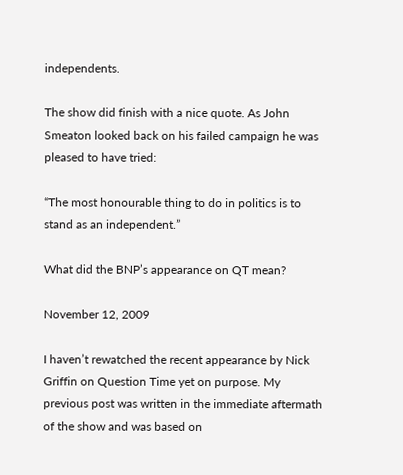independents.

The show did finish with a nice quote. As John Smeaton looked back on his failed campaign he was pleased to have tried:

“The most honourable thing to do in politics is to stand as an independent.”

What did the BNP’s appearance on QT mean?

November 12, 2009

I haven’t rewatched the recent appearance by Nick Griffin on Question Time yet on purpose. My previous post was written in the immediate aftermath of the show and was based on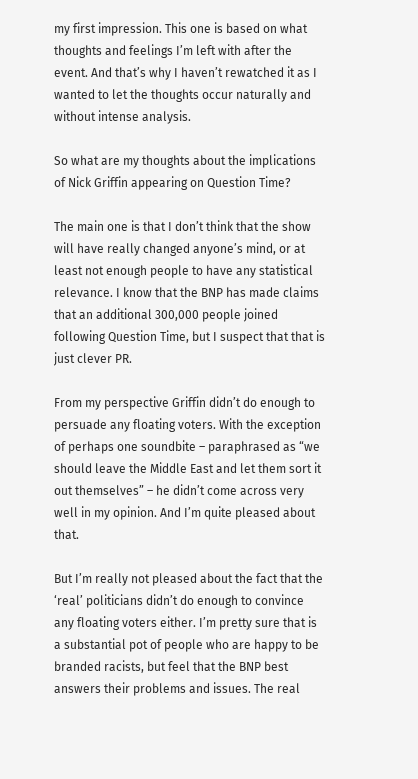my first impression. This one is based on what thoughts and feelings I’m left with after the event. And that’s why I haven’t rewatched it as I wanted to let the thoughts occur naturally and without intense analysis.

So what are my thoughts about the implications of Nick Griffin appearing on Question Time?

The main one is that I don’t think that the show will have really changed anyone’s mind, or at least not enough people to have any statistical relevance. I know that the BNP has made claims that an additional 300,000 people joined following Question Time, but I suspect that that is just clever PR.

From my perspective Griffin didn’t do enough to persuade any floating voters. With the exception of perhaps one soundbite – paraphrased as “we should leave the Middle East and let them sort it out themselves” – he didn’t come across very well in my opinion. And I’m quite pleased about that.

But I’m really not pleased about the fact that the ‘real’ politicians didn’t do enough to convince any floating voters either. I’m pretty sure that is a substantial pot of people who are happy to be branded racists, but feel that the BNP best answers their problems and issues. The real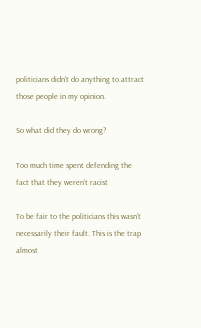politicians didn’t do anything to attract those people in my opinion.

So what did they do wrong?

Too much time spent defending the fact that they weren’t racist

To be fair to the politicians this wasn’t necessarily their fault. This is the trap almost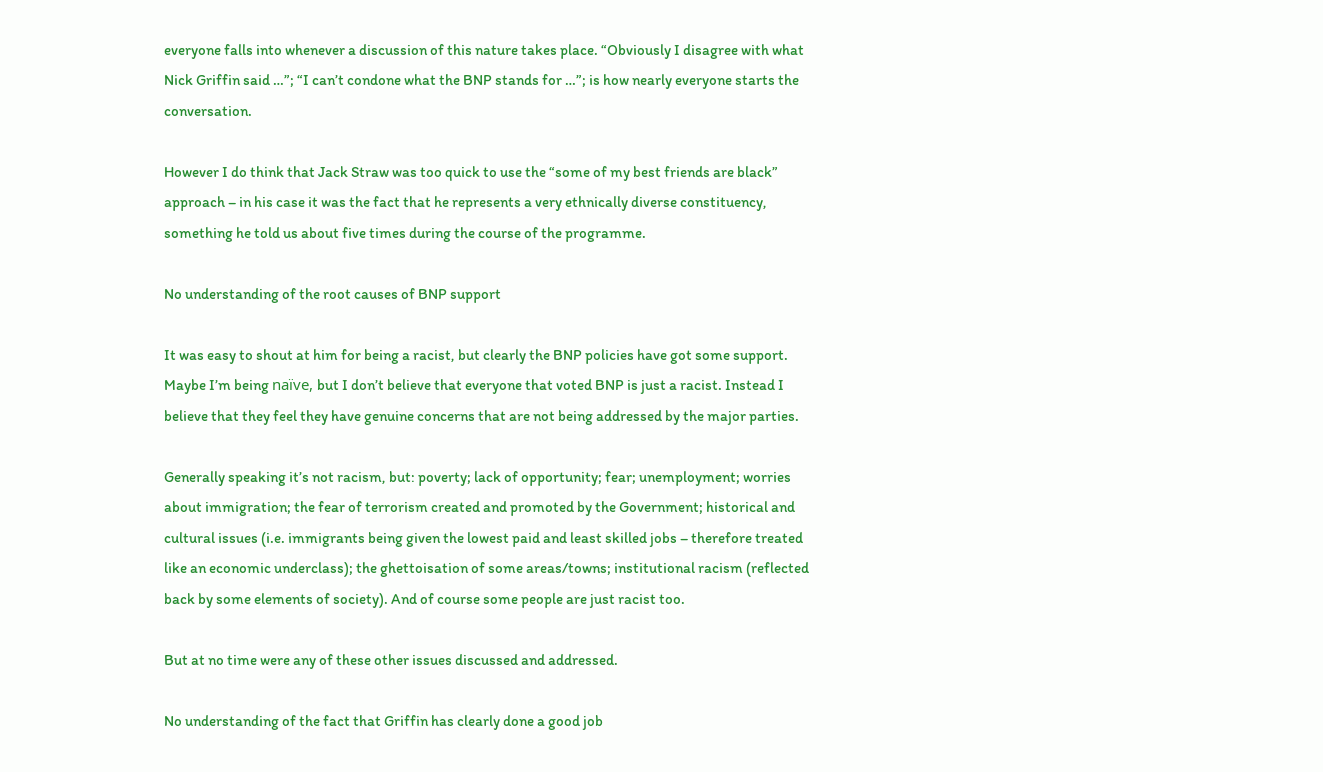everyone falls into whenever a discussion of this nature takes place. “Obviously I disagree with what Nick Griffin said …”; “I can’t condone what the BNP stands for …”; is how nearly everyone starts the conversation.

However I do think that Jack Straw was too quick to use the “some of my best friends are black” approach – in his case it was the fact that he represents a very ethnically diverse constituency, something he told us about five times during the course of the programme.

No understanding of the root causes of BNP support

It was easy to shout at him for being a racist, but clearly the BNP policies have got some support. Maybe I’m being naïve, but I don’t believe that everyone that voted BNP is just a racist. Instead I believe that they feel they have genuine concerns that are not being addressed by the major parties.

Generally speaking it’s not racism, but: poverty; lack of opportunity; fear; unemployment; worries about immigration; the fear of terrorism created and promoted by the Government; historical and cultural issues (i.e. immigrants being given the lowest paid and least skilled jobs – therefore treated like an economic underclass); the ghettoisation of some areas/towns; institutional racism (reflected back by some elements of society). And of course some people are just racist too.

But at no time were any of these other issues discussed and addressed.

No understanding of the fact that Griffin has clearly done a good job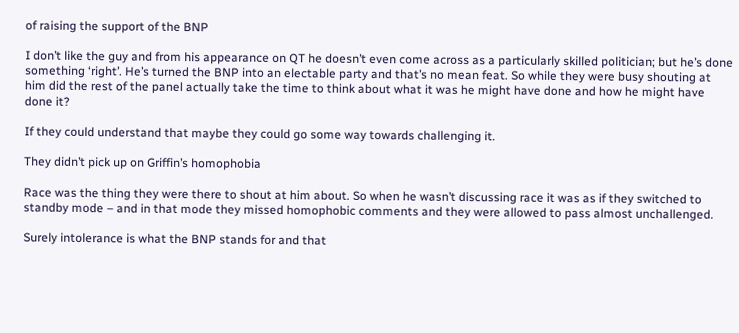of raising the support of the BNP

I don’t like the guy and from his appearance on QT he doesn’t even come across as a particularly skilled politician; but he’s done something ‘right’. He’s turned the BNP into an electable party and that’s no mean feat. So while they were busy shouting at him did the rest of the panel actually take the time to think about what it was he might have done and how he might have done it?

If they could understand that maybe they could go some way towards challenging it.

They didn’t pick up on Griffin’s homophobia

Race was the thing they were there to shout at him about. So when he wasn’t discussing race it was as if they switched to standby mode – and in that mode they missed homophobic comments and they were allowed to pass almost unchallenged.

Surely intolerance is what the BNP stands for and that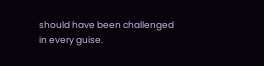should have been challenged in every guise.